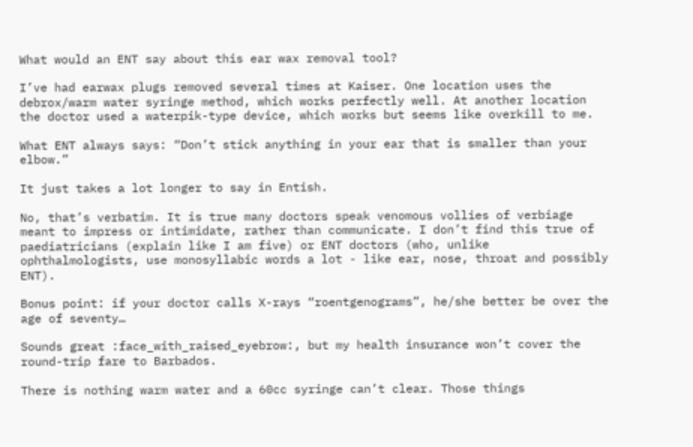What would an ENT say about this ear wax removal tool?

I’ve had earwax plugs removed several times at Kaiser. One location uses the debrox/warm water syringe method, which works perfectly well. At another location the doctor used a waterpik-type device, which works but seems like overkill to me.

What ENT always says: “Don’t stick anything in your ear that is smaller than your elbow.”

It just takes a lot longer to say in Entish.

No, that’s verbatim. It is true many doctors speak venomous vollies of verbiage meant to impress or intimidate, rather than communicate. I don’t find this true of paediatricians (explain like I am five) or ENT doctors (who, unlike ophthalmologists, use monosyllabic words a lot - like ear, nose, throat and possibly ENT).

Bonus point: if your doctor calls X-rays “roentgenograms”, he/she better be over the age of seventy…

Sounds great :face_with_raised_eyebrow:, but my health insurance won’t cover the round-trip fare to Barbados.

There is nothing warm water and a 60cc syringe can’t clear. Those things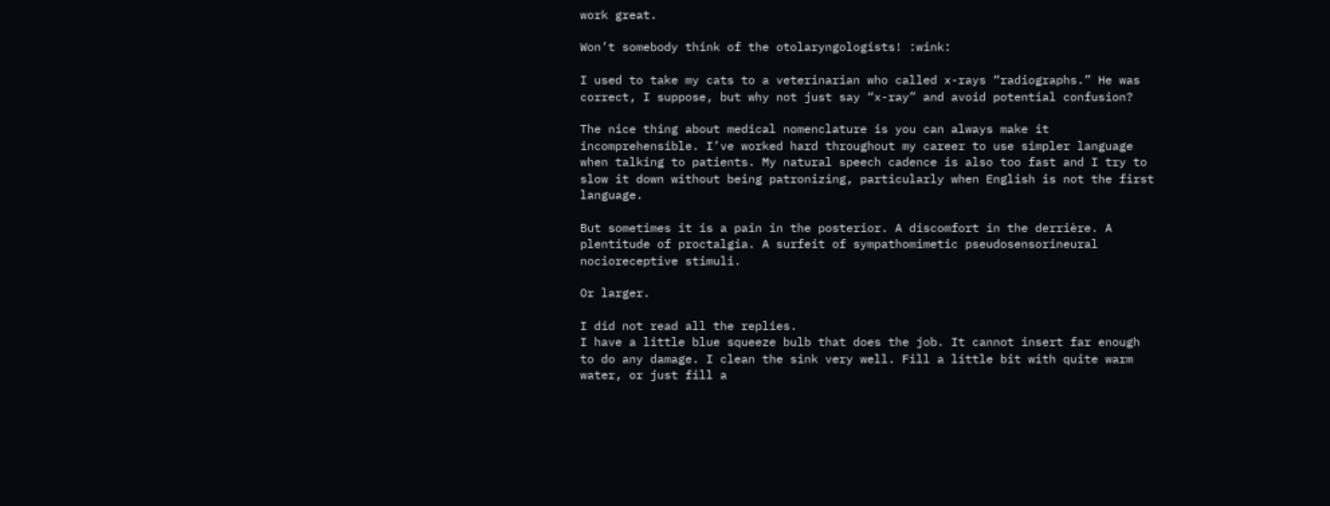work great.

Won’t somebody think of the otolaryngologists! :wink:

I used to take my cats to a veterinarian who called x-rays “radiographs.” He was correct, I suppose, but why not just say “x-ray” and avoid potential confusion?

The nice thing about medical nomenclature is you can always make it incomprehensible. I’ve worked hard throughout my career to use simpler language when talking to patients. My natural speech cadence is also too fast and I try to slow it down without being patronizing, particularly when English is not the first language.

But sometimes it is a pain in the posterior. A discomfort in the derrière. A plentitude of proctalgia. A surfeit of sympathomimetic pseudosensorineural nocioreceptive stimuli.

Or larger.

I did not read all the replies.
I have a little blue squeeze bulb that does the job. It cannot insert far enough to do any damage. I clean the sink very well. Fill a little bit with quite warm water, or just fill a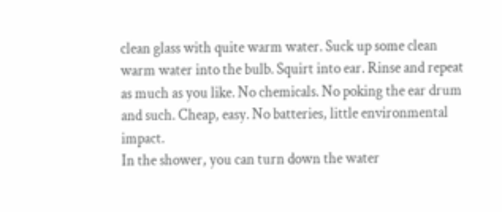clean glass with quite warm water. Suck up some clean warm water into the bulb. Squirt into ear. Rinse and repeat as much as you like. No chemicals. No poking the ear drum and such. Cheap, easy. No batteries, little environmental impact.
In the shower, you can turn down the water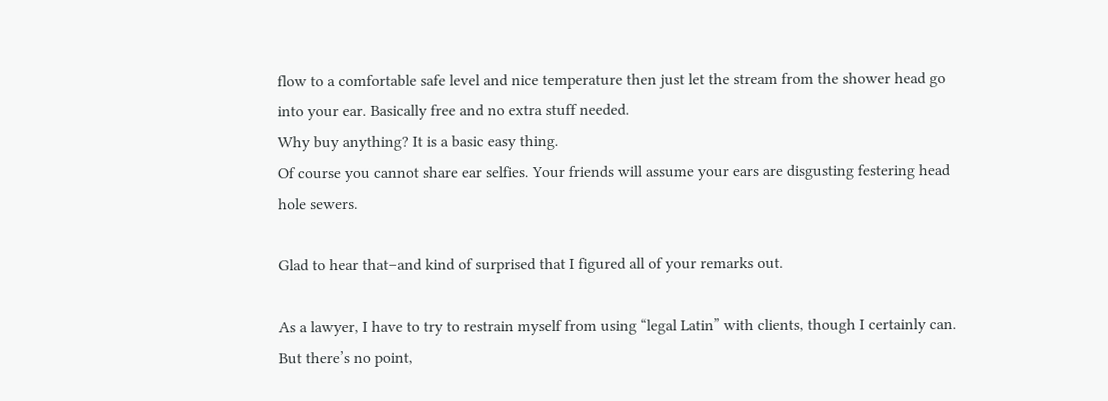flow to a comfortable safe level and nice temperature then just let the stream from the shower head go into your ear. Basically free and no extra stuff needed.
Why buy anything? It is a basic easy thing.
Of course you cannot share ear selfies. Your friends will assume your ears are disgusting festering head hole sewers.

Glad to hear that–and kind of surprised that I figured all of your remarks out.

As a lawyer, I have to try to restrain myself from using “legal Latin” with clients, though I certainly can. But there’s no point,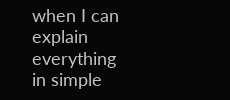when I can explain everything in simple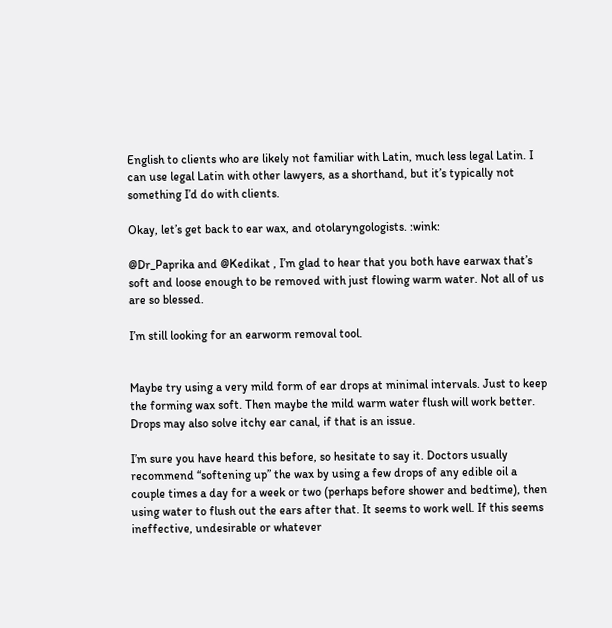English to clients who are likely not familiar with Latin, much less legal Latin. I can use legal Latin with other lawyers, as a shorthand, but it’s typically not something I’d do with clients.

Okay, let’s get back to ear wax, and otolaryngologists. :wink:

@Dr_Paprika and @Kedikat , I’m glad to hear that you both have earwax that’s soft and loose enough to be removed with just flowing warm water. Not all of us are so blessed.

I’m still looking for an earworm removal tool.


Maybe try using a very mild form of ear drops at minimal intervals. Just to keep the forming wax soft. Then maybe the mild warm water flush will work better. Drops may also solve itchy ear canal, if that is an issue.

I’m sure you have heard this before, so hesitate to say it. Doctors usually recommend “softening up” the wax by using a few drops of any edible oil a couple times a day for a week or two (perhaps before shower and bedtime), then using water to flush out the ears after that. It seems to work well. If this seems ineffective, undesirable or whatever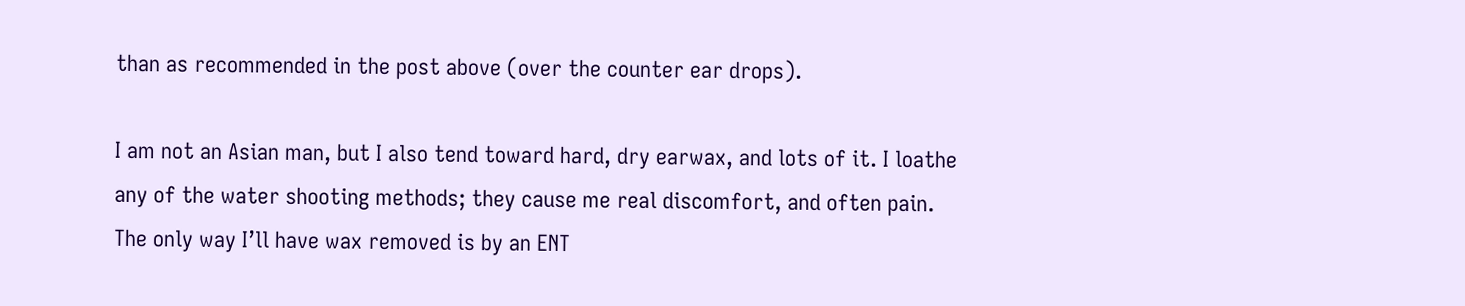than as recommended in the post above (over the counter ear drops).

I am not an Asian man, but I also tend toward hard, dry earwax, and lots of it. I loathe any of the water shooting methods; they cause me real discomfort, and often pain. The only way I’ll have wax removed is by an ENT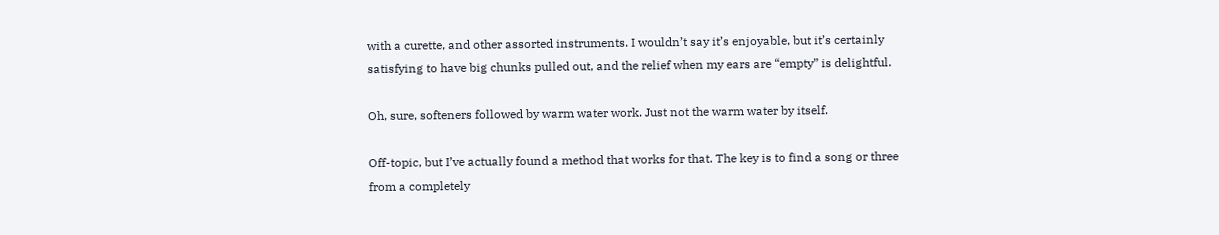with a curette, and other assorted instruments. I wouldn’t say it’s enjoyable, but it’s certainly satisfying to have big chunks pulled out, and the relief when my ears are “empty” is delightful.

Oh, sure, softeners followed by warm water work. Just not the warm water by itself.

Off-topic, but I’ve actually found a method that works for that. The key is to find a song or three from a completely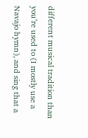different musical tradition than you’re used to (I mostly use a Navajo hymn), and sing that a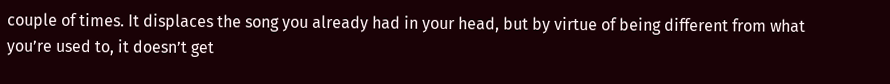couple of times. It displaces the song you already had in your head, but by virtue of being different from what you’re used to, it doesn’t get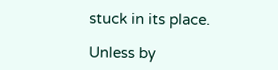stuck in its place.

Unless by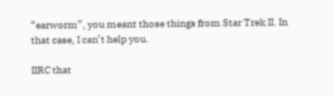“earworm”, you meant those things from Star Trek II. In that case, I can’t help you.

IIRC that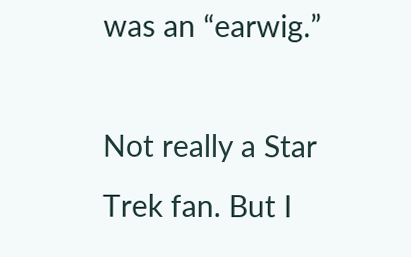was an “earwig.”

Not really a Star Trek fan. But I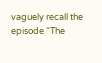vaguely recall the episode “The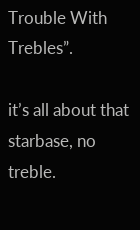Trouble With Trebles”.

it’s all about that starbase, no treble.